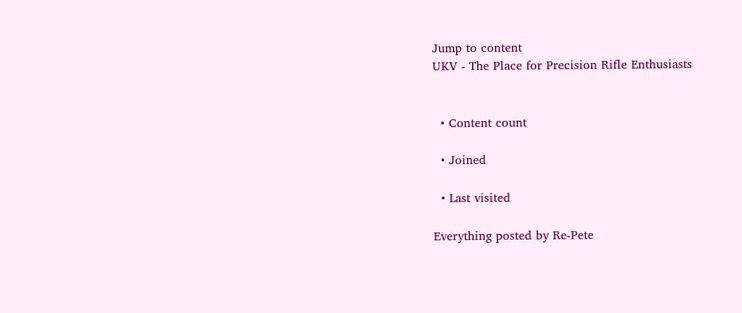Jump to content
UKV - The Place for Precision Rifle Enthusiasts


  • Content count

  • Joined

  • Last visited

Everything posted by Re-Pete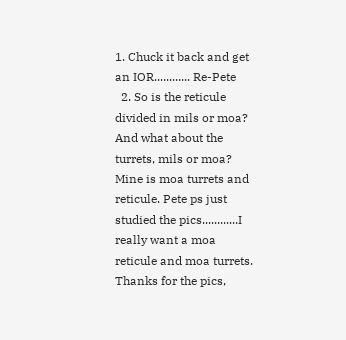1. Chuck it back and get an IOR............ Re-Pete
  2. So is the reticule divided in mils or moa? And what about the turrets, mils or moa? Mine is moa turrets and reticule. Pete ps just studied the pics............I really want a moa reticule and moa turrets. Thanks for the pics,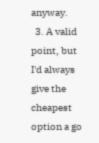anyway.
  3. A valid point, but I'd always give the cheapest option a go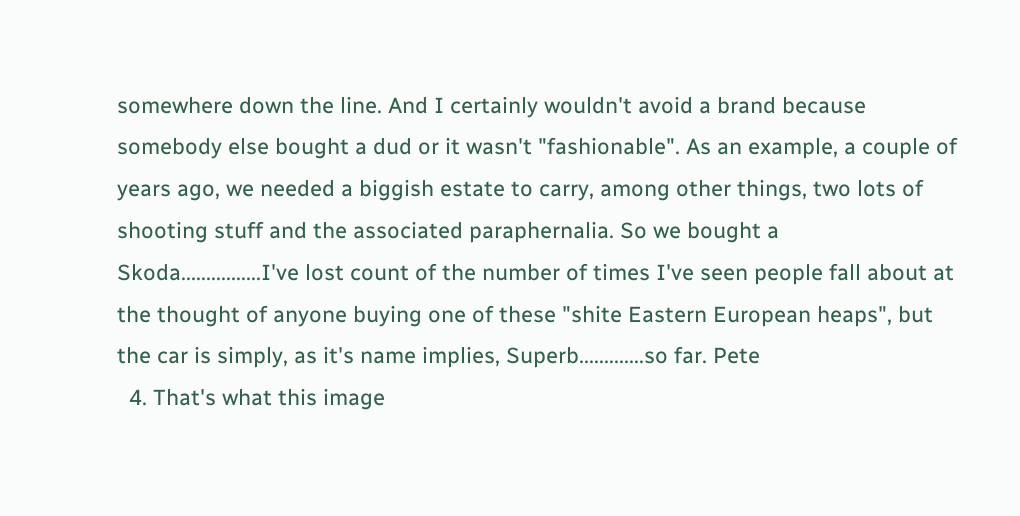somewhere down the line. And I certainly wouldn't avoid a brand because somebody else bought a dud or it wasn't "fashionable". As an example, a couple of years ago, we needed a biggish estate to carry, among other things, two lots of shooting stuff and the associated paraphernalia. So we bought a Skoda................I've lost count of the number of times I've seen people fall about at the thought of anyone buying one of these "shite Eastern European heaps", but the car is simply, as it's name implies, Superb.............so far. Pete
  4. That's what this image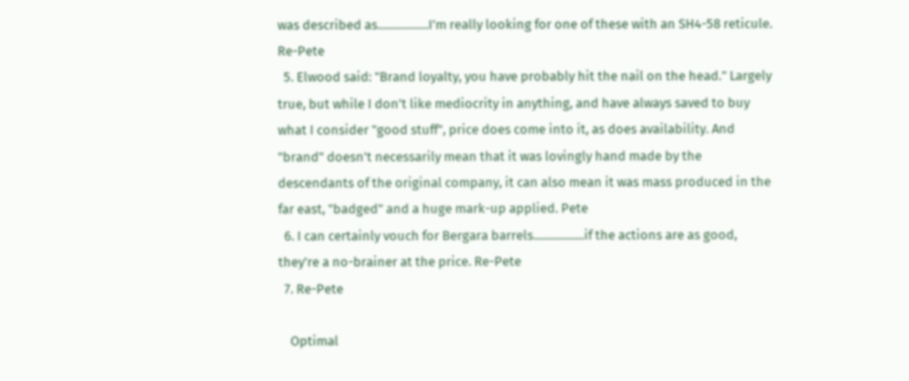was described as.................I'm really looking for one of these with an SH4-58 reticule. Re-Pete
  5. Elwood said: "Brand loyalty, you have probably hit the nail on the head." Largely true, but while I don't like mediocrity in anything, and have always saved to buy what I consider "good stuff", price does come into it, as does availability. And "brand" doesn't necessarily mean that it was lovingly hand made by the descendants of the original company, it can also mean it was mass produced in the far east, "badged" and a huge mark-up applied. Pete
  6. I can certainly vouch for Bergara barrels.................if the actions are as good, they're a no-brainer at the price. Re-Pete
  7. Re-Pete

    Optimal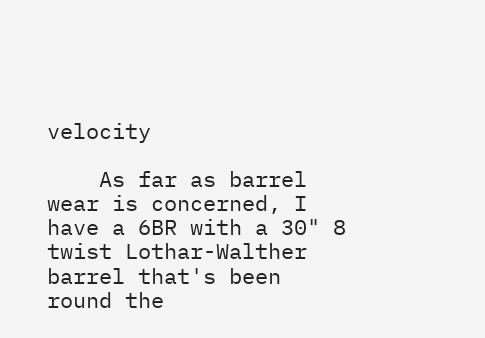velocity

    As far as barrel wear is concerned, I have a 6BR with a 30" 8 twist Lothar-Walther barrel that's been round the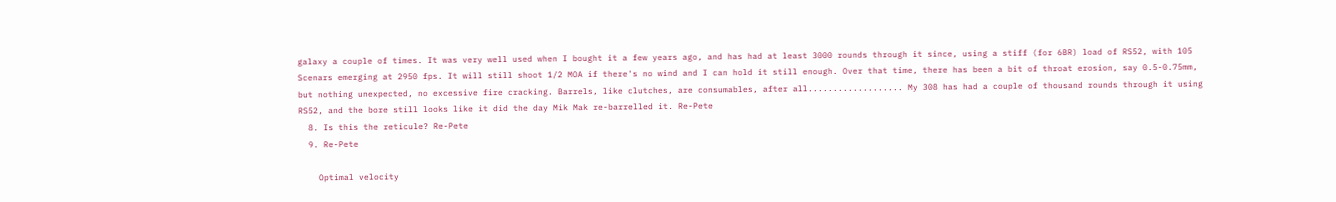galaxy a couple of times. It was very well used when I bought it a few years ago, and has had at least 3000 rounds through it since, using a stiff (for 6BR) load of RS52, with 105 Scenars emerging at 2950 fps. It will still shoot 1/2 MOA if there's no wind and I can hold it still enough. Over that time, there has been a bit of throat erosion, say 0.5-0.75mm, but nothing unexpected, no excessive fire cracking. Barrels, like clutches, are consumables, after all................... My 308 has had a couple of thousand rounds through it using RS52, and the bore still looks like it did the day Mik Mak re-barrelled it. Re-Pete
  8. Is this the reticule? Re-Pete
  9. Re-Pete

    Optimal velocity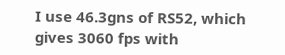I use 46.3gns of RS52, which gives 3060 fps with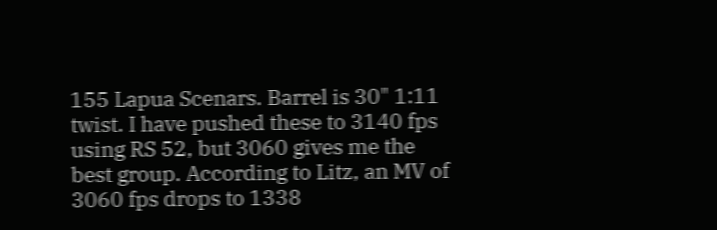155 Lapua Scenars. Barrel is 30" 1:11 twist. I have pushed these to 3140 fps using RS 52, but 3060 gives me the best group. According to Litz, an MV of 3060 fps drops to 1338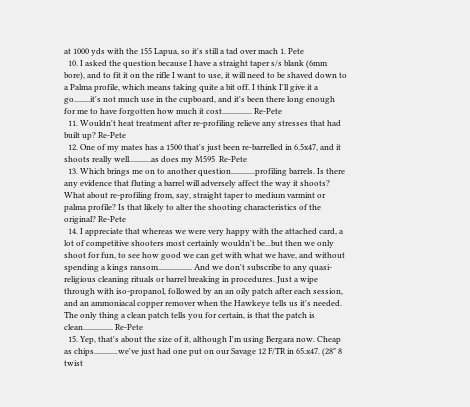at 1000 yds with the 155 Lapua, so it's still a tad over mach 1. Pete
  10. I asked the question because I have a straight taper s/s blank (6mm bore), and to fit it on the rifle I want to use, it will need to be shaved down to a Palma profile, which means taking quite a bit off. I think I'll give it a go........it's not much use in the cupboard, and it's been there long enough for me to have forgotten how much it cost............... Re-Pete
  11. Wouldn't heat treatment after re-profiling relieve any stresses that had built up? Re-Pete
  12. One of my mates has a 1500 that's just been re-barrelled in 6.5x47, and it shoots really well...........as does my M595  Re-Pete
  13. Which brings me on to another question............profiling barrels. Is there any evidence that fluting a barrel will adversely affect the way it shoots? What about re-profiling from, say, straight taper to medium varmint or palma profile? Is that likely to alter the shooting characteristics of the original? Re-Pete
  14. I appreciate that whereas we were very happy with the attached card, a lot of competitive shooters most certainly wouldn't be...but then we only shoot for fun, to see how good we can get with what we have, and without spending a kings ransom................. And we don't subscribe to any quasi-religious cleaning rituals or barrel breaking in procedures. Just a wipe through with iso-propanol, followed by an an oily patch after each session, and an ammoniacal copper remover when the Hawkeye tells us it's needed. The only thing a clean patch tells you for certain, is that the patch is clean............... Re-Pete
  15. Yep, that's about the size of it, although I'm using Bergara now. Cheap as chips............we've just had one put on our Savage 12 F/TR in 65.x47. (28" 8 twist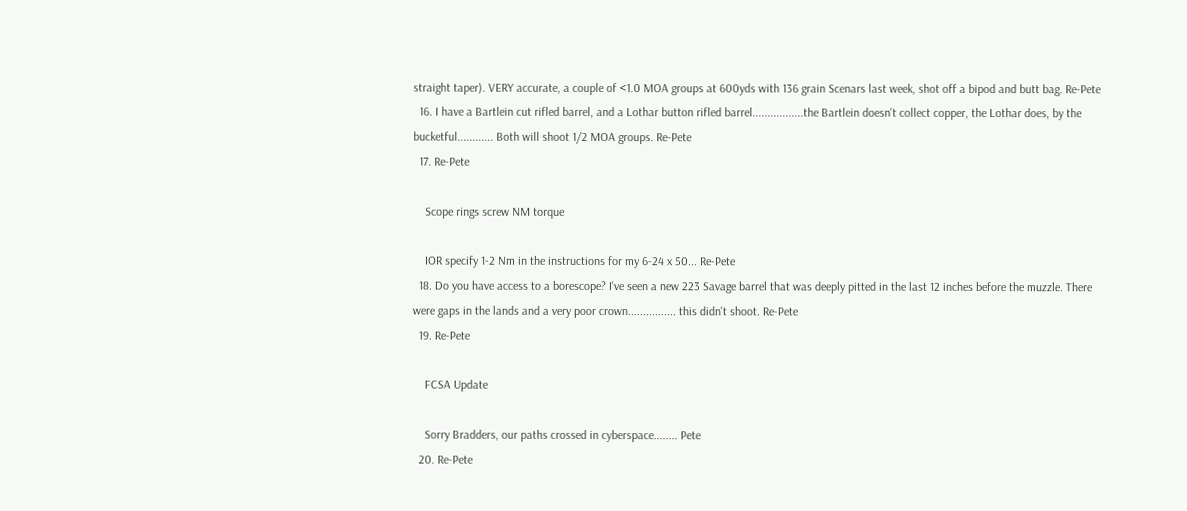straight taper). VERY accurate, a couple of <1.0 MOA groups at 600yds with 136 grain Scenars last week, shot off a bipod and butt bag. Re-Pete
  16. I have a Bartlein cut rifled barrel, and a Lothar button rifled barrel.................the Bartlein doesn't collect copper, the Lothar does, by the bucketful............ Both will shoot 1/2 MOA groups. Re-Pete
  17. Re-Pete

    Scope rings screw NM torque

    IOR specify 1-2 Nm in the instructions for my 6-24 x 50... Re-Pete
  18. Do you have access to a borescope? I've seen a new 223 Savage barrel that was deeply pitted in the last 12 inches before the muzzle. There were gaps in the lands and a very poor crown................ this didn't shoot. Re-Pete
  19. Re-Pete

    FCSA Update

    Sorry Bradders, our paths crossed in cyberspace........ Pete
  20. Re-Pete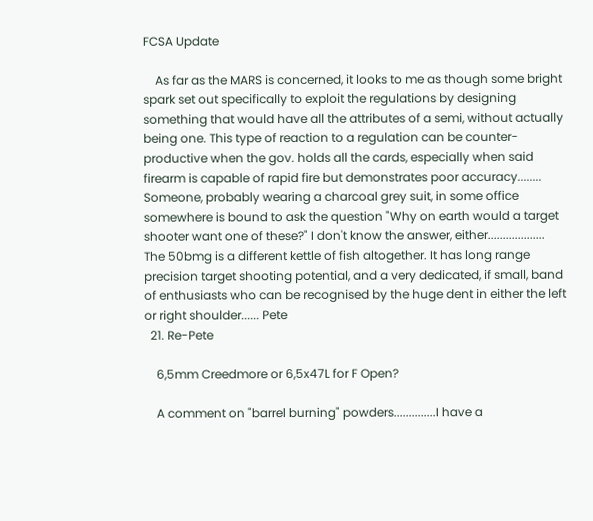FCSA Update

    As far as the MARS is concerned, it looks to me as though some bright spark set out specifically to exploit the regulations by designing something that would have all the attributes of a semi, without actually being one. This type of reaction to a regulation can be counter-productive when the gov. holds all the cards, especially when said firearm is capable of rapid fire but demonstrates poor accuracy........ Someone, probably wearing a charcoal grey suit, in some office somewhere is bound to ask the question "Why on earth would a target shooter want one of these?" I don't know the answer, either................... The 50bmg is a different kettle of fish altogether. It has long range precision target shooting potential, and a very dedicated, if small, band of enthusiasts who can be recognised by the huge dent in either the left or right shoulder...... Pete
  21. Re-Pete

    6,5mm Creedmore or 6,5x47L for F Open?

    A comment on "barrel burning" powders..............I have a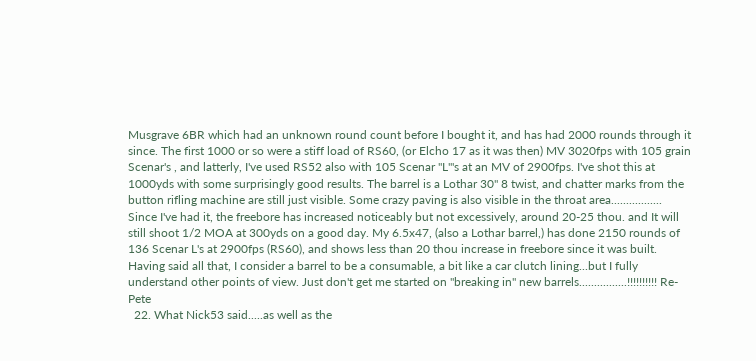Musgrave 6BR which had an unknown round count before I bought it, and has had 2000 rounds through it since. The first 1000 or so were a stiff load of RS60, (or Elcho 17 as it was then) MV 3020fps with 105 grain Scenar's , and latterly, I've used RS52 also with 105 Scenar "L"'s at an MV of 2900fps. I've shot this at 1000yds with some surprisingly good results. The barrel is a Lothar 30" 8 twist, and chatter marks from the button rifling machine are still just visible. Some crazy paving is also visible in the throat area................. Since I've had it, the freebore has increased noticeably but not excessively, around 20-25 thou. and It will still shoot 1/2 MOA at 300yds on a good day. My 6.5x47, (also a Lothar barrel,) has done 2150 rounds of 136 Scenar L's at 2900fps (RS60), and shows less than 20 thou increase in freebore since it was built. Having said all that, I consider a barrel to be a consumable, a bit like a car clutch lining...but I fully understand other points of view. Just don't get me started on "breaking in" new barrels................!!!!!!!!!! Re-Pete
  22. What Nick53 said.....as well as the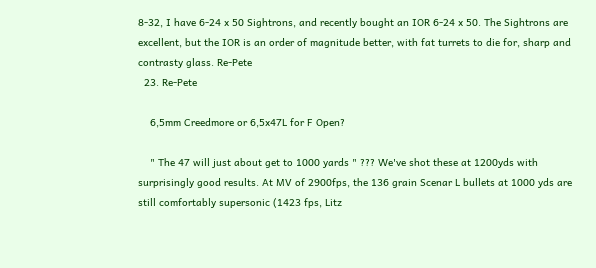8-32, I have 6-24 x 50 Sightrons, and recently bought an IOR 6-24 x 50. The Sightrons are excellent, but the IOR is an order of magnitude better, with fat turrets to die for, sharp and contrasty glass. Re-Pete
  23. Re-Pete

    6,5mm Creedmore or 6,5x47L for F Open?

    " The 47 will just about get to 1000 yards " ??? We've shot these at 1200yds with surprisingly good results. At MV of 2900fps, the 136 grain Scenar L bullets at 1000 yds are still comfortably supersonic (1423 fps, Litz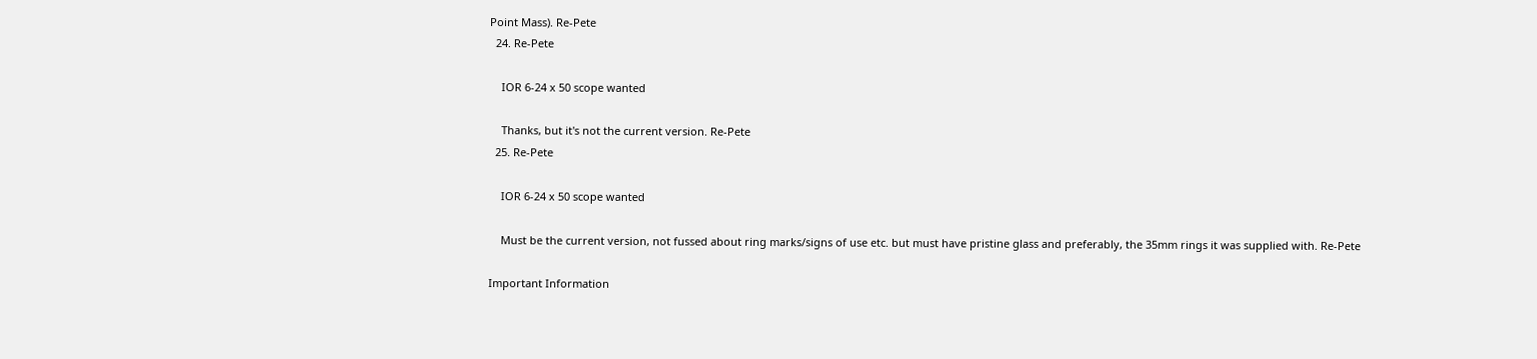Point Mass). Re-Pete
  24. Re-Pete

    IOR 6-24 x 50 scope wanted

    Thanks, but it's not the current version. Re-Pete
  25. Re-Pete

    IOR 6-24 x 50 scope wanted

    Must be the current version, not fussed about ring marks/signs of use etc. but must have pristine glass and preferably, the 35mm rings it was supplied with. Re-Pete

Important Information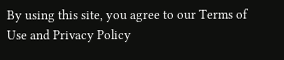By using this site, you agree to our Terms of Use and Privacy Policy